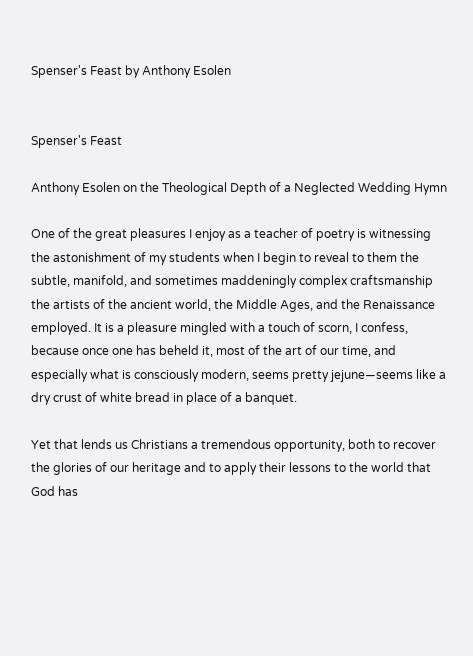Spenser's Feast by Anthony Esolen


Spenser's Feast

Anthony Esolen on the Theological Depth of a Neglected Wedding Hymn

One of the great pleasures I enjoy as a teacher of poetry is witnessing the astonishment of my students when I begin to reveal to them the subtle, manifold, and sometimes maddeningly complex craftsmanship the artists of the ancient world, the Middle Ages, and the Renaissance employed. It is a pleasure mingled with a touch of scorn, I confess, because once one has beheld it, most of the art of our time, and especially what is consciously modern, seems pretty jejune—seems like a dry crust of white bread in place of a banquet.

Yet that lends us Christians a tremendous opportunity, both to recover the glories of our heritage and to apply their lessons to the world that God has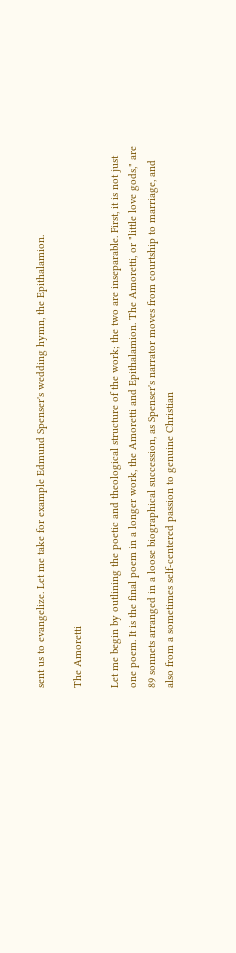sent us to evangelize. Let me take for example Edmund Spenser's wedding hymn, the Epithalamion.

The Amoretti

Let me begin by outlining the poetic and theological structure of the work; the two are inseparable. First, it is not just one poem. It is the final poem in a longer work, the Amoretti and Epithalamion. The Amoretti, or "little love gods," are 89 sonnets arranged in a loose biographical succession, as Spenser's narrator moves from courtship to marriage, and also from a sometimes self-centered passion to genuine Christian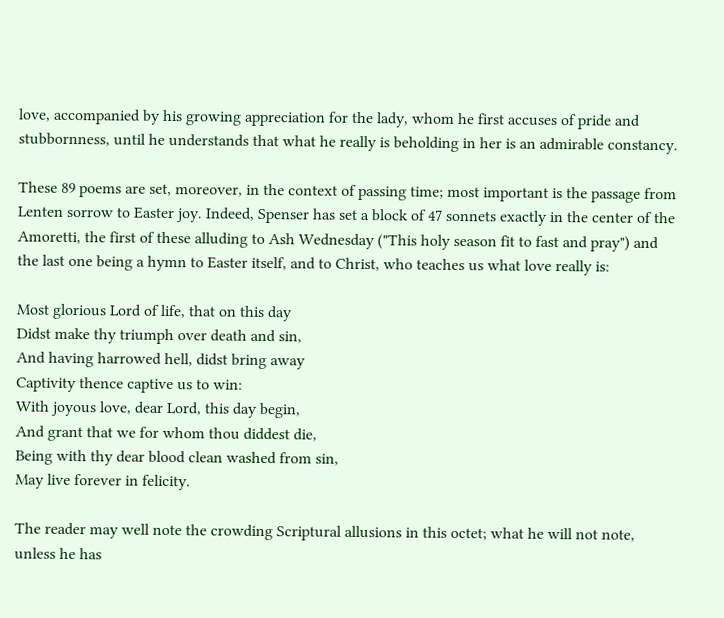love, accompanied by his growing appreciation for the lady, whom he first accuses of pride and stubbornness, until he understands that what he really is beholding in her is an admirable constancy.

These 89 poems are set, moreover, in the context of passing time; most important is the passage from Lenten sorrow to Easter joy. Indeed, Spenser has set a block of 47 sonnets exactly in the center of the Amoretti, the first of these alluding to Ash Wednesday ("This holy season fit to fast and pray") and the last one being a hymn to Easter itself, and to Christ, who teaches us what love really is:

Most glorious Lord of life, that on this day
Didst make thy triumph over death and sin,
And having harrowed hell, didst bring away
Captivity thence captive us to win:
With joyous love, dear Lord, this day begin,
And grant that we for whom thou diddest die,
Being with thy dear blood clean washed from sin,
May live forever in felicity.

The reader may well note the crowding Scriptural allusions in this octet; what he will not note, unless he has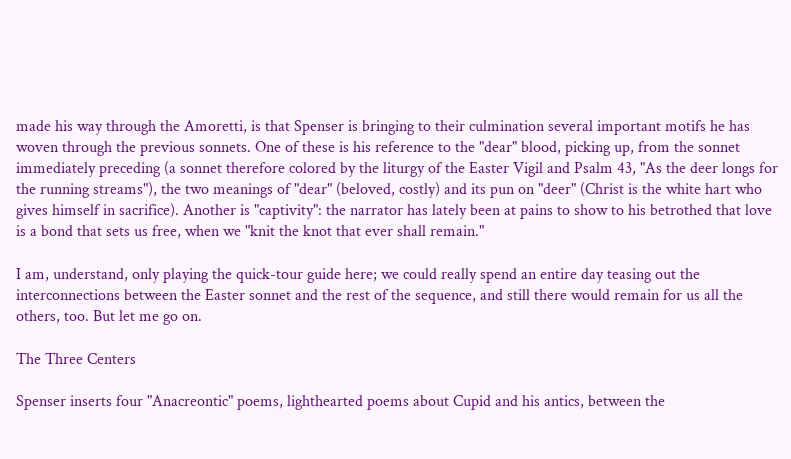made his way through the Amoretti, is that Spenser is bringing to their culmination several important motifs he has woven through the previous sonnets. One of these is his reference to the "dear" blood, picking up, from the sonnet immediately preceding (a sonnet therefore colored by the liturgy of the Easter Vigil and Psalm 43, "As the deer longs for the running streams"), the two meanings of "dear" (beloved, costly) and its pun on "deer" (Christ is the white hart who gives himself in sacrifice). Another is "captivity": the narrator has lately been at pains to show to his betrothed that love is a bond that sets us free, when we "knit the knot that ever shall remain."

I am, understand, only playing the quick-tour guide here; we could really spend an entire day teasing out the interconnections between the Easter sonnet and the rest of the sequence, and still there would remain for us all the others, too. But let me go on.

The Three Centers

Spenser inserts four "Anacreontic" poems, lighthearted poems about Cupid and his antics, between the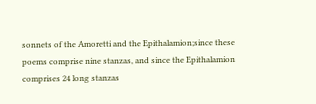sonnets of the Amoretti and the Epithalamion;since these poems comprise nine stanzas, and since the Epithalamion comprises 24 long stanzas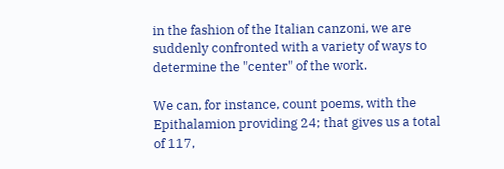in the fashion of the Italian canzoni, we are suddenly confronted with a variety of ways to determine the "center" of the work.

We can, for instance, count poems, with the Epithalamion providing 24; that gives us a total of 117,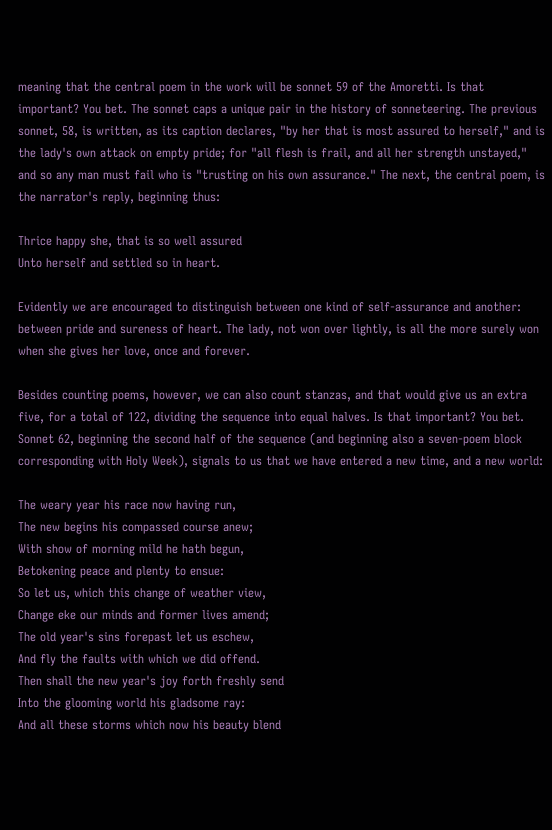meaning that the central poem in the work will be sonnet 59 of the Amoretti. Is that important? You bet. The sonnet caps a unique pair in the history of sonneteering. The previous sonnet, 58, is written, as its caption declares, "by her that is most assured to herself," and is the lady's own attack on empty pride; for "all flesh is frail, and all her strength unstayed," and so any man must fail who is "trusting on his own assurance." The next, the central poem, is the narrator's reply, beginning thus:

Thrice happy she, that is so well assured
Unto herself and settled so in heart.

Evidently we are encouraged to distinguish between one kind of self-assurance and another: between pride and sureness of heart. The lady, not won over lightly, is all the more surely won when she gives her love, once and forever.

Besides counting poems, however, we can also count stanzas, and that would give us an extra five, for a total of 122, dividing the sequence into equal halves. Is that important? You bet. Sonnet 62, beginning the second half of the sequence (and beginning also a seven-poem block corresponding with Holy Week), signals to us that we have entered a new time, and a new world:

The weary year his race now having run,
The new begins his compassed course anew;
With show of morning mild he hath begun,
Betokening peace and plenty to ensue:
So let us, which this change of weather view,
Change eke our minds and former lives amend;
The old year's sins forepast let us eschew,
And fly the faults with which we did offend.
Then shall the new year's joy forth freshly send
Into the glooming world his gladsome ray:
And all these storms which now his beauty blend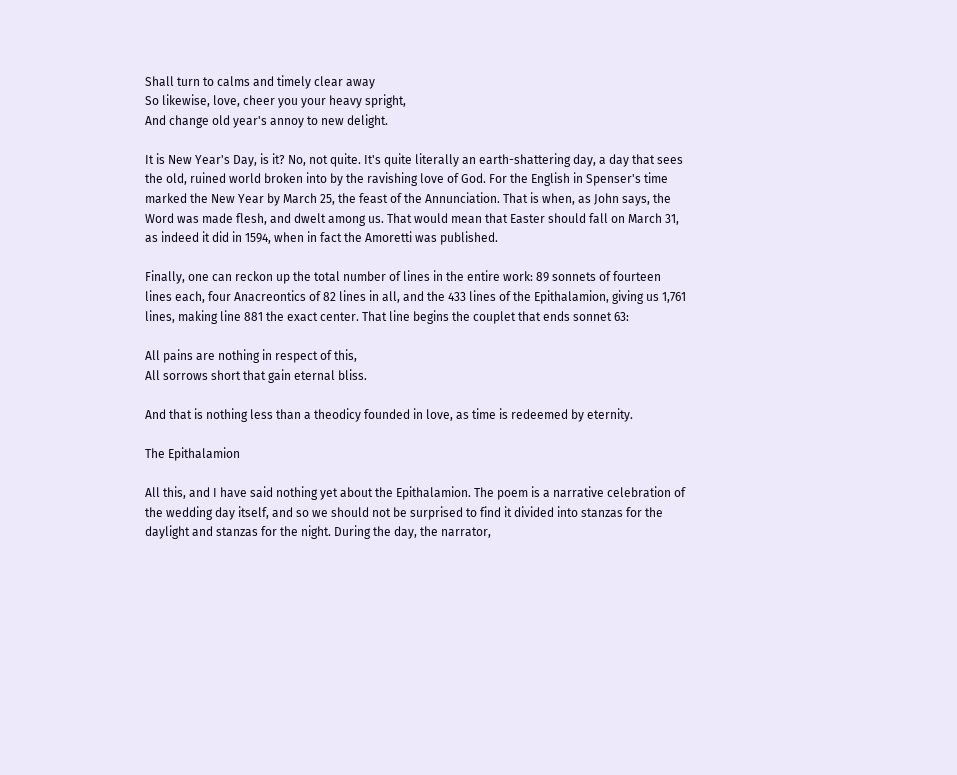Shall turn to calms and timely clear away
So likewise, love, cheer you your heavy spright,
And change old year's annoy to new delight.

It is New Year's Day, is it? No, not quite. It's quite literally an earth-shattering day, a day that sees the old, ruined world broken into by the ravishing love of God. For the English in Spenser's time marked the New Year by March 25, the feast of the Annunciation. That is when, as John says, the Word was made flesh, and dwelt among us. That would mean that Easter should fall on March 31, as indeed it did in 1594, when in fact the Amoretti was published.

Finally, one can reckon up the total number of lines in the entire work: 89 sonnets of fourteen lines each, four Anacreontics of 82 lines in all, and the 433 lines of the Epithalamion, giving us 1,761 lines, making line 881 the exact center. That line begins the couplet that ends sonnet 63:

All pains are nothing in respect of this,
All sorrows short that gain eternal bliss.

And that is nothing less than a theodicy founded in love, as time is redeemed by eternity.

The Epithalamion

All this, and I have said nothing yet about the Epithalamion. The poem is a narrative celebration of the wedding day itself, and so we should not be surprised to find it divided into stanzas for the daylight and stanzas for the night. During the day, the narrator,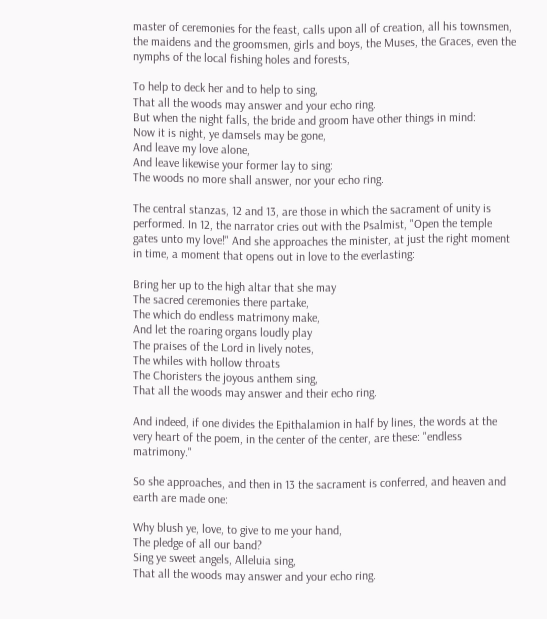master of ceremonies for the feast, calls upon all of creation, all his townsmen, the maidens and the groomsmen, girls and boys, the Muses, the Graces, even the nymphs of the local fishing holes and forests,

To help to deck her and to help to sing,
That all the woods may answer and your echo ring.
But when the night falls, the bride and groom have other things in mind:
Now it is night, ye damsels may be gone,
And leave my love alone,
And leave likewise your former lay to sing:
The woods no more shall answer, nor your echo ring.

The central stanzas, 12 and 13, are those in which the sacrament of unity is performed. In 12, the narrator cries out with the Psalmist, "Open the temple gates unto my love!" And she approaches the minister, at just the right moment in time, a moment that opens out in love to the everlasting:

Bring her up to the high altar that she may
The sacred ceremonies there partake,
The which do endless matrimony make,
And let the roaring organs loudly play
The praises of the Lord in lively notes,
The whiles with hollow throats
The Choristers the joyous anthem sing,
That all the woods may answer and their echo ring.

And indeed, if one divides the Epithalamion in half by lines, the words at the very heart of the poem, in the center of the center, are these: "endless matrimony."

So she approaches, and then in 13 the sacrament is conferred, and heaven and earth are made one:

Why blush ye, love, to give to me your hand,
The pledge of all our band?
Sing ye sweet angels, Alleluia sing,
That all the woods may answer and your echo ring.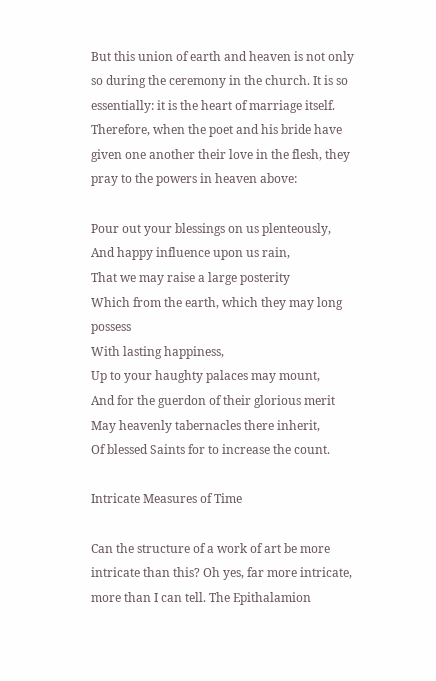But this union of earth and heaven is not only so during the ceremony in the church. It is so essentially: it is the heart of marriage itself. Therefore, when the poet and his bride have given one another their love in the flesh, they pray to the powers in heaven above:

Pour out your blessings on us plenteously,
And happy influence upon us rain,
That we may raise a large posterity
Which from the earth, which they may long possess
With lasting happiness,
Up to your haughty palaces may mount,
And for the guerdon of their glorious merit
May heavenly tabernacles there inherit,
Of blessed Saints for to increase the count.

Intricate Measures of Time

Can the structure of a work of art be more intricate than this? Oh yes, far more intricate, more than I can tell. The Epithalamion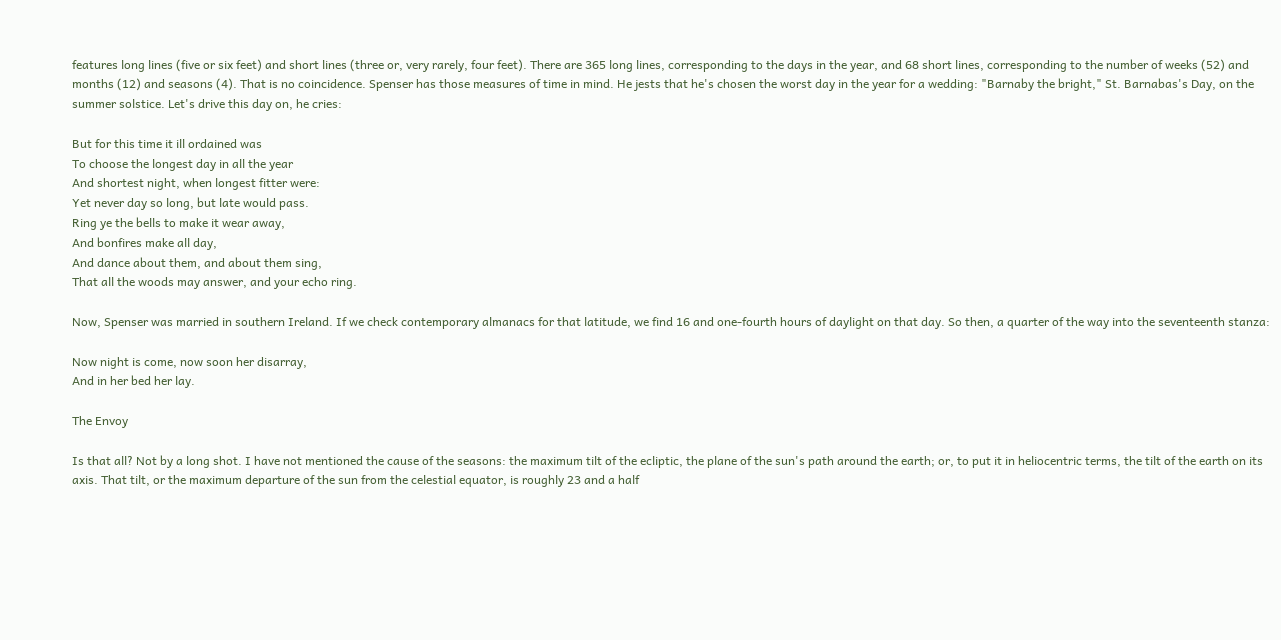features long lines (five or six feet) and short lines (three or, very rarely, four feet). There are 365 long lines, corresponding to the days in the year, and 68 short lines, corresponding to the number of weeks (52) and months (12) and seasons (4). That is no coincidence. Spenser has those measures of time in mind. He jests that he's chosen the worst day in the year for a wedding: "Barnaby the bright," St. Barnabas's Day, on the summer solstice. Let's drive this day on, he cries:

But for this time it ill ordained was
To choose the longest day in all the year
And shortest night, when longest fitter were:
Yet never day so long, but late would pass.
Ring ye the bells to make it wear away,
And bonfires make all day,
And dance about them, and about them sing,
That all the woods may answer, and your echo ring.

Now, Spenser was married in southern Ireland. If we check contemporary almanacs for that latitude, we find 16 and one-fourth hours of daylight on that day. So then, a quarter of the way into the seventeenth stanza:

Now night is come, now soon her disarray,
And in her bed her lay.

The Envoy

Is that all? Not by a long shot. I have not mentioned the cause of the seasons: the maximum tilt of the ecliptic, the plane of the sun's path around the earth; or, to put it in heliocentric terms, the tilt of the earth on its axis. That tilt, or the maximum departure of the sun from the celestial equator, is roughly 23 and a half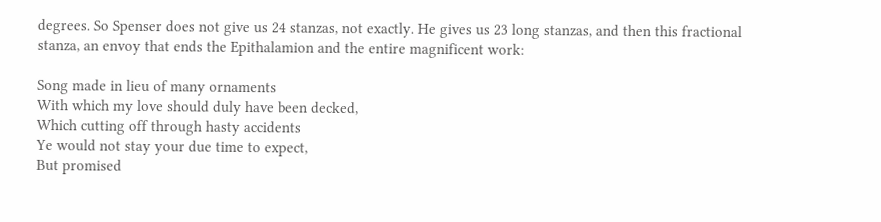degrees. So Spenser does not give us 24 stanzas, not exactly. He gives us 23 long stanzas, and then this fractional stanza, an envoy that ends the Epithalamion and the entire magnificent work:

Song made in lieu of many ornaments
With which my love should duly have been decked,
Which cutting off through hasty accidents
Ye would not stay your due time to expect,
But promised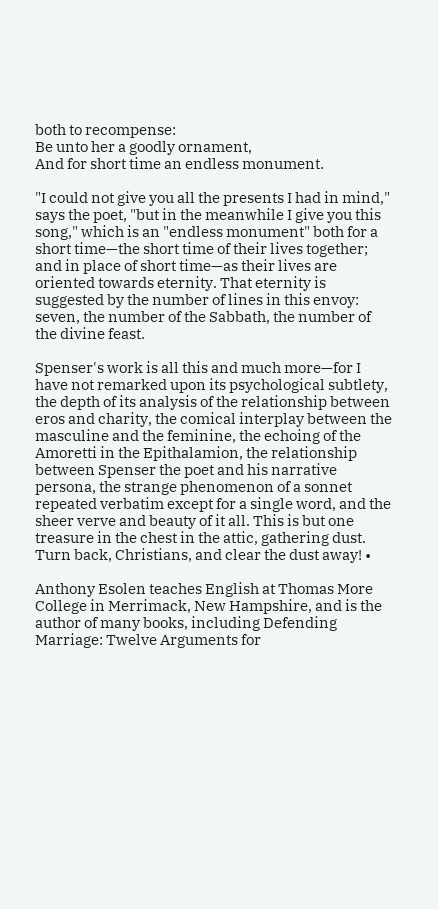both to recompense:
Be unto her a goodly ornament,
And for short time an endless monument.

"I could not give you all the presents I had in mind," says the poet, "but in the meanwhile I give you this song," which is an "endless monument" both for a short time—the short time of their lives together; and in place of short time—as their lives are oriented towards eternity. That eternity is suggested by the number of lines in this envoy: seven, the number of the Sabbath, the number of the divine feast.

Spenser's work is all this and much more—for I have not remarked upon its psychological subtlety, the depth of its analysis of the relationship between eros and charity, the comical interplay between the masculine and the feminine, the echoing of the Amoretti in the Epithalamion, the relationship between Spenser the poet and his narrative persona, the strange phenomenon of a sonnet repeated verbatim except for a single word, and the sheer verve and beauty of it all. This is but one treasure in the chest in the attic, gathering dust. Turn back, Christians, and clear the dust away! •

Anthony Esolen teaches English at Thomas More College in Merrimack, New Hampshire, and is the author of many books, including Defending Marriage: Twelve Arguments for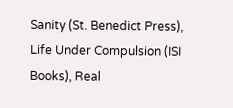Sanity (St. Benedict Press), Life Under Compulsion (ISI Books), Real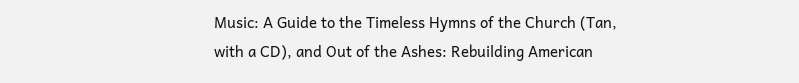Music: A Guide to the Timeless Hymns of the Church (Tan, with a CD), and Out of the Ashes: Rebuilding American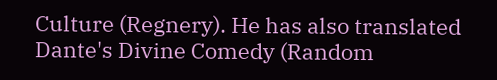Culture (Regnery). He has also translated Dante's Divine Comedy (Random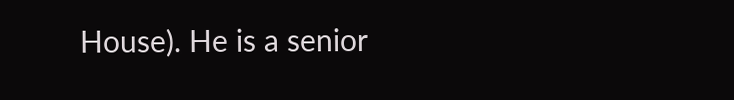House). He is a senior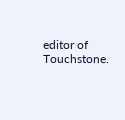editor of Touchstone.